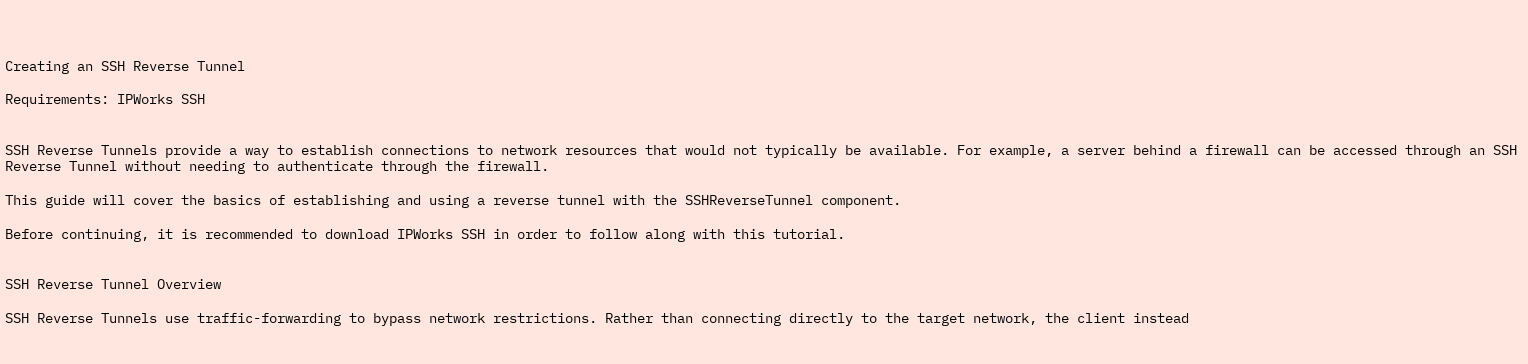Creating an SSH Reverse Tunnel

Requirements: IPWorks SSH


SSH Reverse Tunnels provide a way to establish connections to network resources that would not typically be available. For example, a server behind a firewall can be accessed through an SSH Reverse Tunnel without needing to authenticate through the firewall.

This guide will cover the basics of establishing and using a reverse tunnel with the SSHReverseTunnel component.

Before continuing, it is recommended to download IPWorks SSH in order to follow along with this tutorial.


SSH Reverse Tunnel Overview

SSH Reverse Tunnels use traffic-forwarding to bypass network restrictions. Rather than connecting directly to the target network, the client instead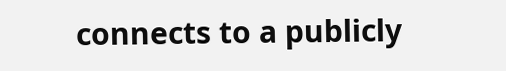connects to a publicly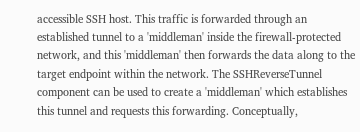accessible SSH host. This traffic is forwarded through an established tunnel to a 'middleman' inside the firewall-protected network, and this 'middleman' then forwards the data along to the target endpoint within the network. The SSHReverseTunnel component can be used to create a 'middleman' which establishes this tunnel and requests this forwarding. Conceptually,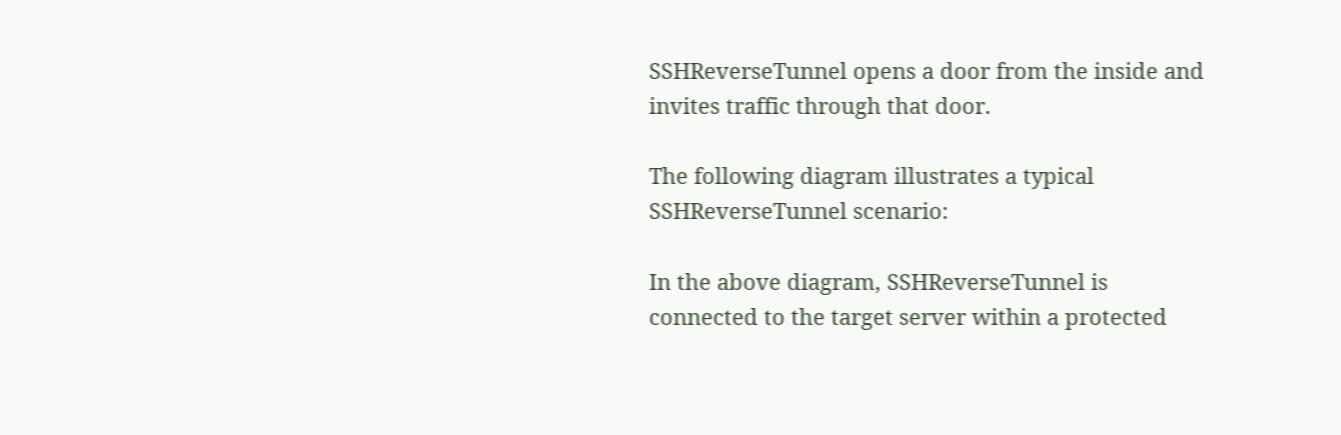SSHReverseTunnel opens a door from the inside and invites traffic through that door.

The following diagram illustrates a typical SSHReverseTunnel scenario:

In the above diagram, SSHReverseTunnel is connected to the target server within a protected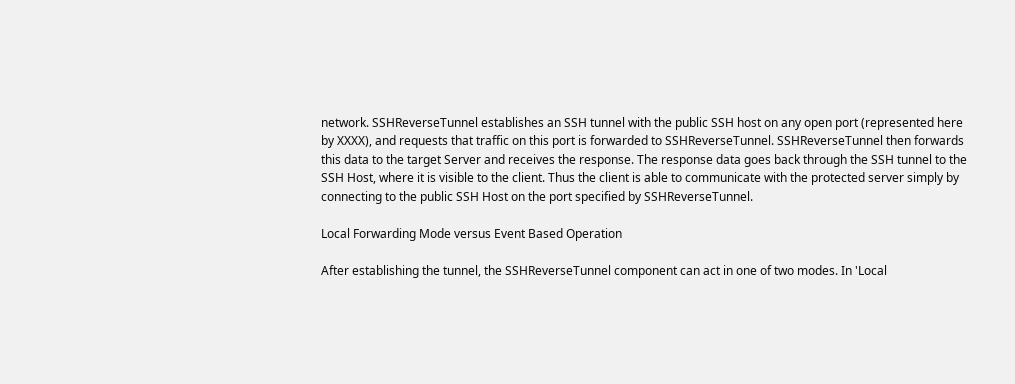network. SSHReverseTunnel establishes an SSH tunnel with the public SSH host on any open port (represented here by XXXX), and requests that traffic on this port is forwarded to SSHReverseTunnel. SSHReverseTunnel then forwards this data to the target Server and receives the response. The response data goes back through the SSH tunnel to the SSH Host, where it is visible to the client. Thus the client is able to communicate with the protected server simply by connecting to the public SSH Host on the port specified by SSHReverseTunnel.

Local Forwarding Mode versus Event Based Operation

After establishing the tunnel, the SSHReverseTunnel component can act in one of two modes. In 'Local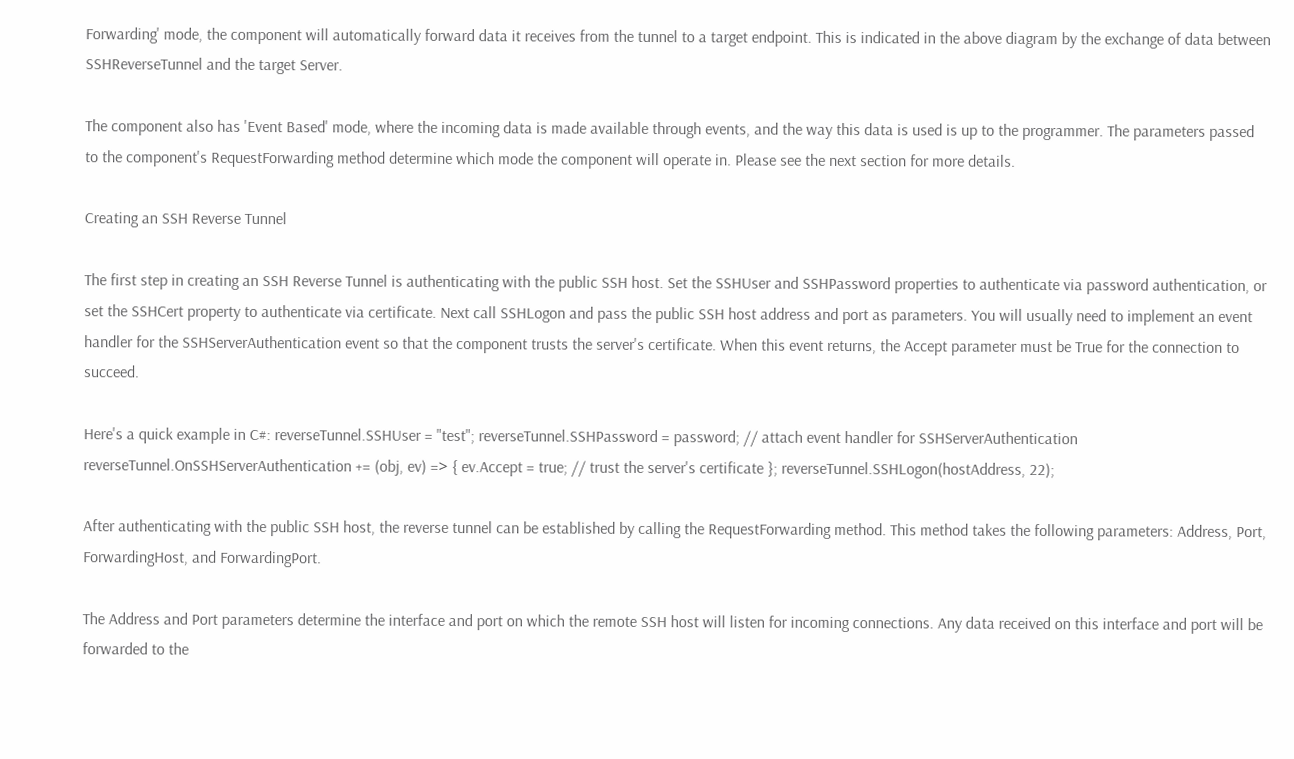Forwarding' mode, the component will automatically forward data it receives from the tunnel to a target endpoint. This is indicated in the above diagram by the exchange of data between SSHReverseTunnel and the target Server.

The component also has 'Event Based' mode, where the incoming data is made available through events, and the way this data is used is up to the programmer. The parameters passed to the component's RequestForwarding method determine which mode the component will operate in. Please see the next section for more details.

Creating an SSH Reverse Tunnel

The first step in creating an SSH Reverse Tunnel is authenticating with the public SSH host. Set the SSHUser and SSHPassword properties to authenticate via password authentication, or set the SSHCert property to authenticate via certificate. Next call SSHLogon and pass the public SSH host address and port as parameters. You will usually need to implement an event handler for the SSHServerAuthentication event so that the component trusts the server's certificate. When this event returns, the Accept parameter must be True for the connection to succeed.

Here's a quick example in C#: reverseTunnel.SSHUser = "test"; reverseTunnel.SSHPassword = password; // attach event handler for SSHServerAuthentication reverseTunnel.OnSSHServerAuthentication += (obj, ev) => { ev.Accept = true; // trust the server's certificate }; reverseTunnel.SSHLogon(hostAddress, 22);

After authenticating with the public SSH host, the reverse tunnel can be established by calling the RequestForwarding method. This method takes the following parameters: Address, Port, ForwardingHost, and ForwardingPort.

The Address and Port parameters determine the interface and port on which the remote SSH host will listen for incoming connections. Any data received on this interface and port will be forwarded to the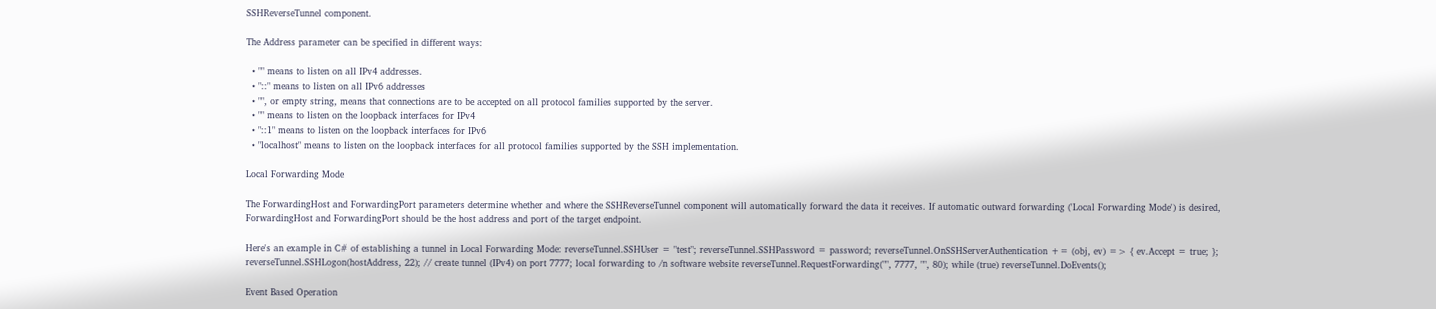SSHReverseTunnel component.

The Address parameter can be specified in different ways:

  • "" means to listen on all IPv4 addresses.
  • "::" means to listen on all IPv6 addresses
  • "", or empty string, means that connections are to be accepted on all protocol families supported by the server.
  • "" means to listen on the loopback interfaces for IPv4
  • "::1" means to listen on the loopback interfaces for IPv6
  • "localhost" means to listen on the loopback interfaces for all protocol families supported by the SSH implementation.

Local Forwarding Mode

The ForwardingHost and ForwardingPort parameters determine whether and where the SSHReverseTunnel component will automatically forward the data it receives. If automatic outward forwarding ('Local Forwarding Mode') is desired, ForwardingHost and ForwardingPort should be the host address and port of the target endpoint.

Here's an example in C# of establishing a tunnel in Local Forwarding Mode: reverseTunnel.SSHUser = "test"; reverseTunnel.SSHPassword = password; reverseTunnel.OnSSHServerAuthentication += (obj, ev) => { ev.Accept = true; }; reverseTunnel.SSHLogon(hostAddress, 22); // create tunnel (IPv4) on port 7777; local forwarding to /n software website reverseTunnel.RequestForwarding("", 7777, "", 80); while (true) reverseTunnel.DoEvents();

Event Based Operation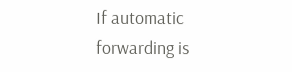If automatic forwarding is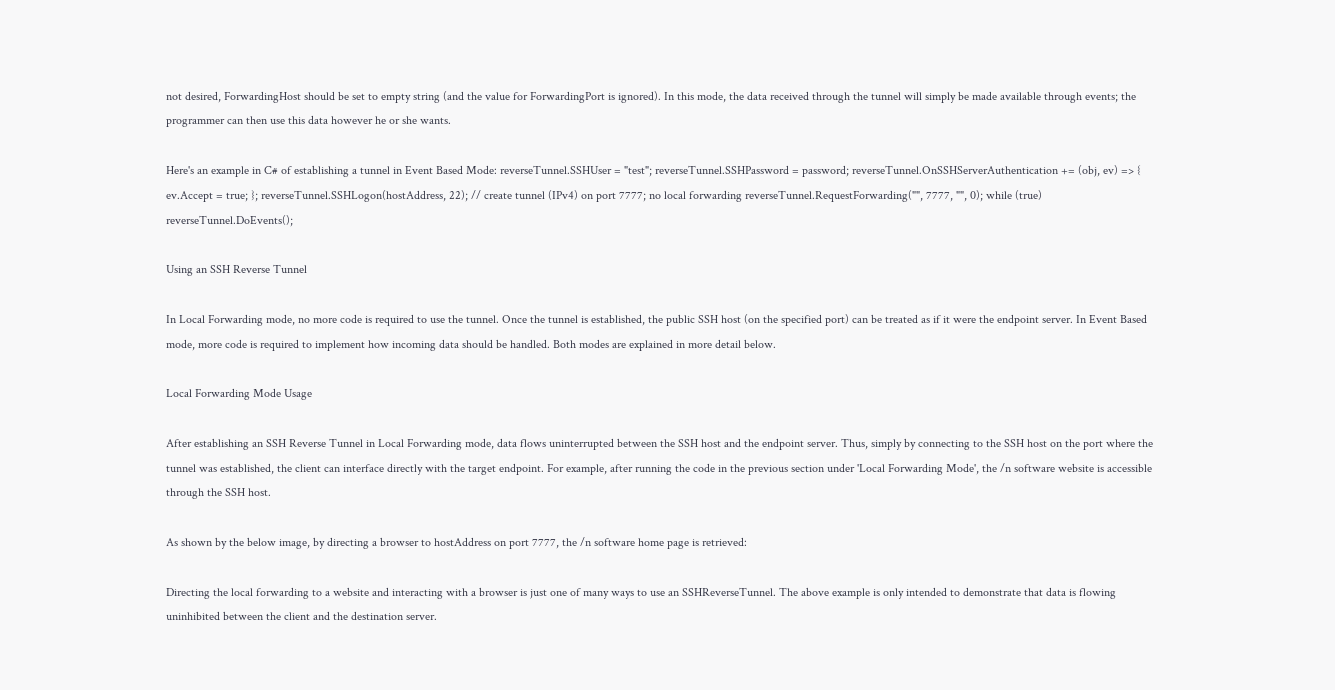not desired, ForwardingHost should be set to empty string (and the value for ForwardingPort is ignored). In this mode, the data received through the tunnel will simply be made available through events; the programmer can then use this data however he or she wants.

Here's an example in C# of establishing a tunnel in Event Based Mode: reverseTunnel.SSHUser = "test"; reverseTunnel.SSHPassword = password; reverseTunnel.OnSSHServerAuthentication += (obj, ev) => { ev.Accept = true; }; reverseTunnel.SSHLogon(hostAddress, 22); // create tunnel (IPv4) on port 7777; no local forwarding reverseTunnel.RequestForwarding("", 7777, "", 0); while (true) reverseTunnel.DoEvents();

Using an SSH Reverse Tunnel

In Local Forwarding mode, no more code is required to use the tunnel. Once the tunnel is established, the public SSH host (on the specified port) can be treated as if it were the endpoint server. In Event Based mode, more code is required to implement how incoming data should be handled. Both modes are explained in more detail below.

Local Forwarding Mode Usage

After establishing an SSH Reverse Tunnel in Local Forwarding mode, data flows uninterrupted between the SSH host and the endpoint server. Thus, simply by connecting to the SSH host on the port where the tunnel was established, the client can interface directly with the target endpoint. For example, after running the code in the previous section under 'Local Forwarding Mode', the /n software website is accessible through the SSH host.

As shown by the below image, by directing a browser to hostAddress on port 7777, the /n software home page is retrieved:

Directing the local forwarding to a website and interacting with a browser is just one of many ways to use an SSHReverseTunnel. The above example is only intended to demonstrate that data is flowing uninhibited between the client and the destination server.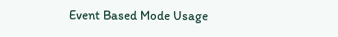Event Based Mode Usage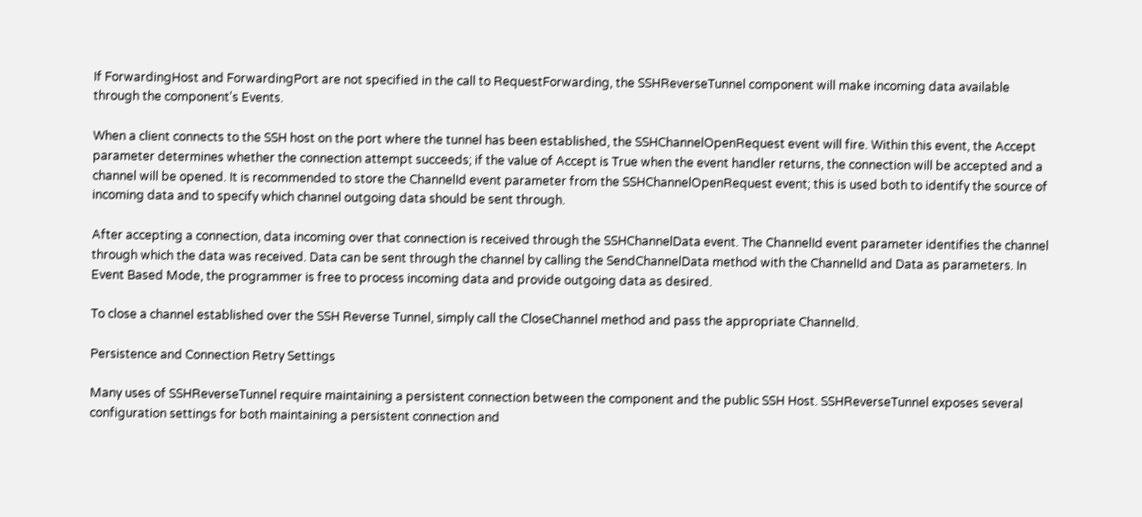If ForwardingHost and ForwardingPort are not specified in the call to RequestForwarding, the SSHReverseTunnel component will make incoming data available through the component's Events.

When a client connects to the SSH host on the port where the tunnel has been established, the SSHChannelOpenRequest event will fire. Within this event, the Accept parameter determines whether the connection attempt succeeds; if the value of Accept is True when the event handler returns, the connection will be accepted and a channel will be opened. It is recommended to store the ChannelId event parameter from the SSHChannelOpenRequest event; this is used both to identify the source of incoming data and to specify which channel outgoing data should be sent through.

After accepting a connection, data incoming over that connection is received through the SSHChannelData event. The ChannelId event parameter identifies the channel through which the data was received. Data can be sent through the channel by calling the SendChannelData method with the ChannelId and Data as parameters. In Event Based Mode, the programmer is free to process incoming data and provide outgoing data as desired.

To close a channel established over the SSH Reverse Tunnel, simply call the CloseChannel method and pass the appropriate ChannelId.

Persistence and Connection Retry Settings

Many uses of SSHReverseTunnel require maintaining a persistent connection between the component and the public SSH Host. SSHReverseTunnel exposes several configuration settings for both maintaining a persistent connection and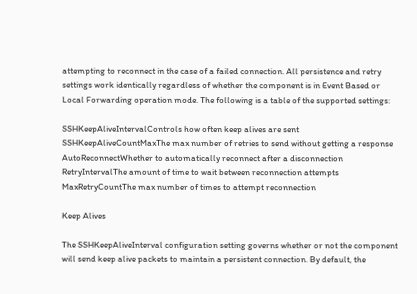attempting to reconnect in the case of a failed connection. All persistence and retry settings work identically regardless of whether the component is in Event Based or Local Forwarding operation mode. The following is a table of the supported settings:

SSHKeepAliveIntervalControls how often keep alives are sent
SSHKeepAliveCountMaxThe max number of retries to send without getting a response
AutoReconnectWhether to automatically reconnect after a disconnection
RetryIntervalThe amount of time to wait between reconnection attempts
MaxRetryCountThe max number of times to attempt reconnection

Keep Alives

The SSHKeepAliveInterval configuration setting governs whether or not the component will send keep alive packets to maintain a persistent connection. By default, the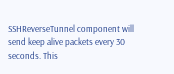SSHReverseTunnel component will send keep alive packets every 30 seconds. This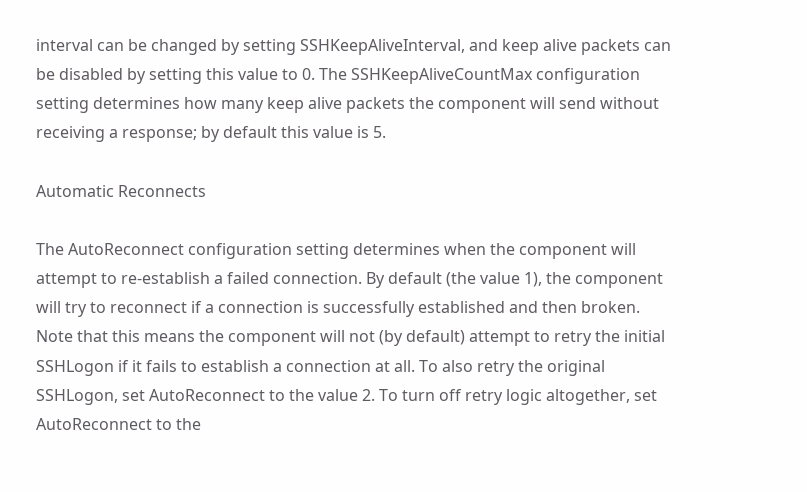interval can be changed by setting SSHKeepAliveInterval, and keep alive packets can be disabled by setting this value to 0. The SSHKeepAliveCountMax configuration setting determines how many keep alive packets the component will send without receiving a response; by default this value is 5.

Automatic Reconnects

The AutoReconnect configuration setting determines when the component will attempt to re-establish a failed connection. By default (the value 1), the component will try to reconnect if a connection is successfully established and then broken. Note that this means the component will not (by default) attempt to retry the initial SSHLogon if it fails to establish a connection at all. To also retry the original SSHLogon, set AutoReconnect to the value 2. To turn off retry logic altogether, set AutoReconnect to the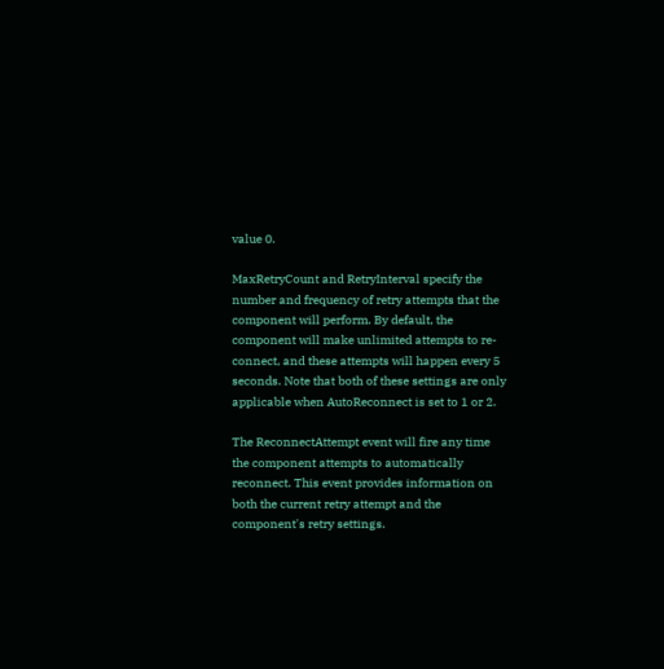value 0.

MaxRetryCount and RetryInterval specify the number and frequency of retry attempts that the component will perform. By default, the component will make unlimited attempts to re-connect, and these attempts will happen every 5 seconds. Note that both of these settings are only applicable when AutoReconnect is set to 1 or 2.

The ReconnectAttempt event will fire any time the component attempts to automatically reconnect. This event provides information on both the current retry attempt and the component's retry settings.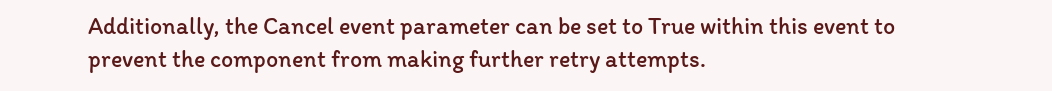Additionally, the Cancel event parameter can be set to True within this event to prevent the component from making further retry attempts.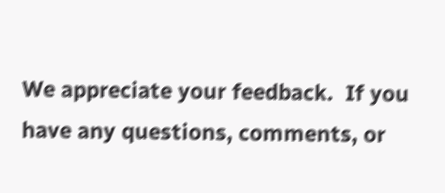We appreciate your feedback.  If you have any questions, comments, or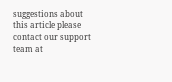suggestions about this article please contact our support team at